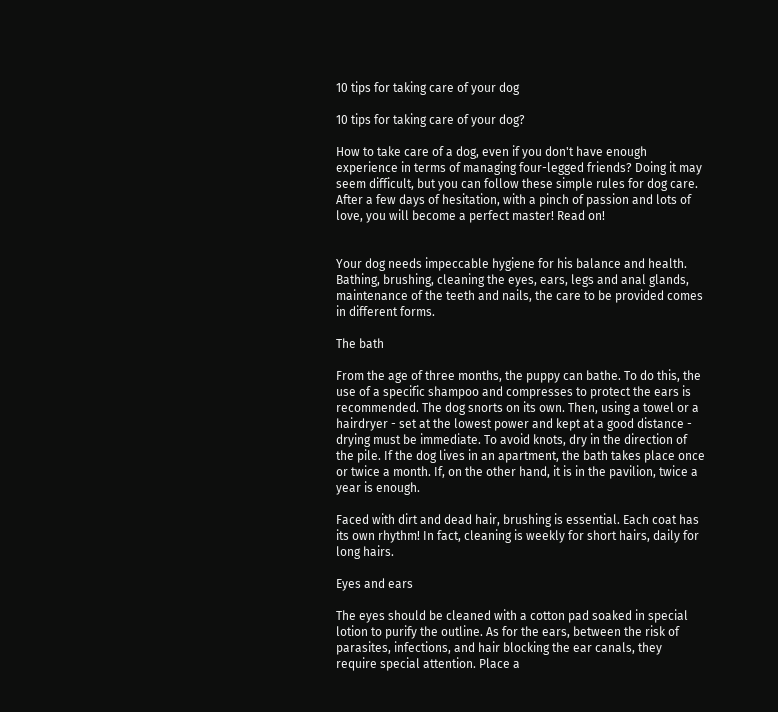10 tips for taking care of your dog

10 tips for taking care of your dog?

How to take care of a dog, even if you don't have enough experience in terms of managing four-legged friends? Doing it may seem difficult, but you can follow these simple rules for dog care. After a few days of hesitation, with a pinch of passion and lots of love, you will become a perfect master! Read on!


Your dog needs impeccable hygiene for his balance and health. Bathing, brushing, cleaning the eyes, ears, legs and anal glands, maintenance of the teeth and nails, the care to be provided comes in different forms.

The bath

From the age of three months, the puppy can bathe. To do this, the use of a specific shampoo and compresses to protect the ears is recommended. The dog snorts on its own. Then, using a towel or a hairdryer - set at the lowest power and kept at a good distance - drying must be immediate. To avoid knots, dry in the direction of the pile. If the dog lives in an apartment, the bath takes place once or twice a month. If, on the other hand, it is in the pavilion, twice a year is enough.

Faced with dirt and dead hair, brushing is essential. Each coat has its own rhythm! In fact, cleaning is weekly for short hairs, daily for long hairs.

Eyes and ears

The eyes should be cleaned with a cotton pad soaked in special lotion to purify the outline. As for the ears, between the risk of parasites, infections, and hair blocking the ear canals, they require special attention. Place a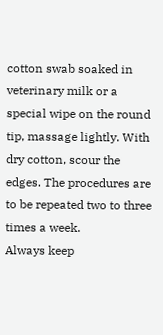cotton swab soaked in veterinary milk or a special wipe on the round tip, massage lightly. With dry cotton, scour the edges. The procedures are to be repeated two to three times a week.
Always keep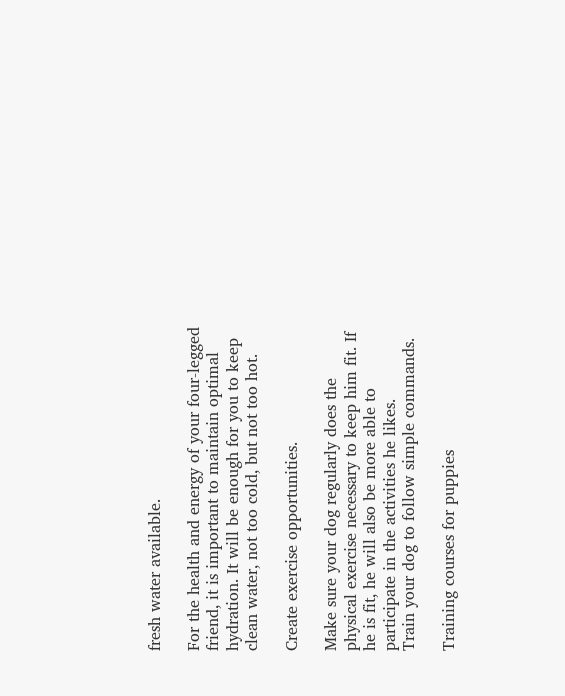fresh water available.

For the health and energy of your four-legged friend, it is important to maintain optimal hydration. It will be enough for you to keep clean water, not too cold, but not too hot.

Create exercise opportunities.

Make sure your dog regularly does the physical exercise necessary to keep him fit. If he is fit, he will also be more able to participate in the activities he likes.
Train your dog to follow simple commands.

Training courses for puppies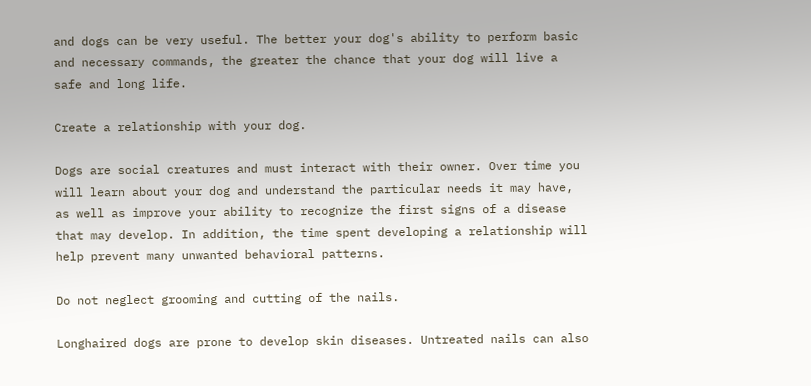and dogs can be very useful. The better your dog's ability to perform basic and necessary commands, the greater the chance that your dog will live a safe and long life.

Create a relationship with your dog.

Dogs are social creatures and must interact with their owner. Over time you will learn about your dog and understand the particular needs it may have, as well as improve your ability to recognize the first signs of a disease that may develop. In addition, the time spent developing a relationship will help prevent many unwanted behavioral patterns.

Do not neglect grooming and cutting of the nails.

Longhaired dogs are prone to develop skin diseases. Untreated nails can also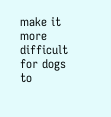make it more difficult for dogs to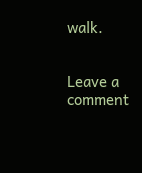walk.


Leave a comment